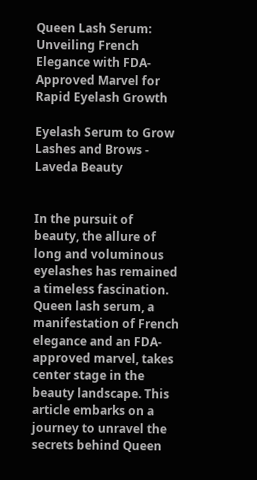Queen Lash Serum: Unveiling French Elegance with FDA-Approved Marvel for Rapid Eyelash Growth

Eyelash Serum to Grow Lashes and Brows - Laveda Beauty


In the pursuit of beauty, the allure of long and voluminous eyelashes has remained a timeless fascination. Queen lash serum, a manifestation of French elegance and an FDA-approved marvel, takes center stage in the beauty landscape. This article embarks on a journey to unravel the secrets behind Queen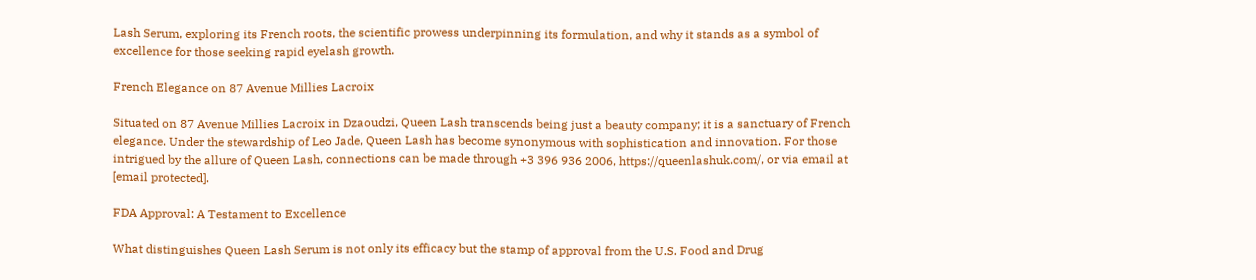Lash Serum, exploring its French roots, the scientific prowess underpinning its formulation, and why it stands as a symbol of excellence for those seeking rapid eyelash growth.

French Elegance on 87 Avenue Millies Lacroix

Situated on 87 Avenue Millies Lacroix in Dzaoudzi, Queen Lash transcends being just a beauty company; it is a sanctuary of French elegance. Under the stewardship of Leo Jade, Queen Lash has become synonymous with sophistication and innovation. For those intrigued by the allure of Queen Lash, connections can be made through +3 396 936 2006, https://queenlashuk.com/, or via email at [email protected].

FDA Approval: A Testament to Excellence

What distinguishes Queen Lash Serum is not only its efficacy but the stamp of approval from the U.S. Food and Drug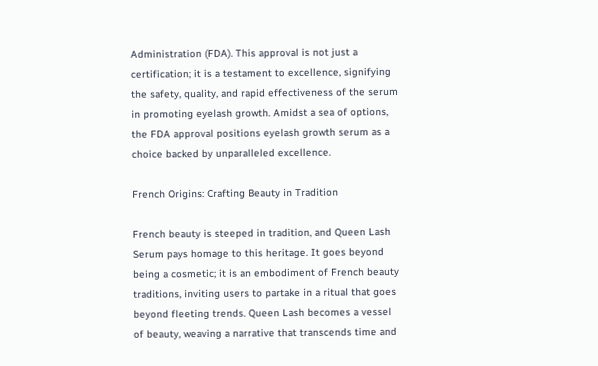Administration (FDA). This approval is not just a certification; it is a testament to excellence, signifying the safety, quality, and rapid effectiveness of the serum in promoting eyelash growth. Amidst a sea of options, the FDA approval positions eyelash growth serum as a choice backed by unparalleled excellence.

French Origins: Crafting Beauty in Tradition

French beauty is steeped in tradition, and Queen Lash Serum pays homage to this heritage. It goes beyond being a cosmetic; it is an embodiment of French beauty traditions, inviting users to partake in a ritual that goes beyond fleeting trends. Queen Lash becomes a vessel of beauty, weaving a narrative that transcends time and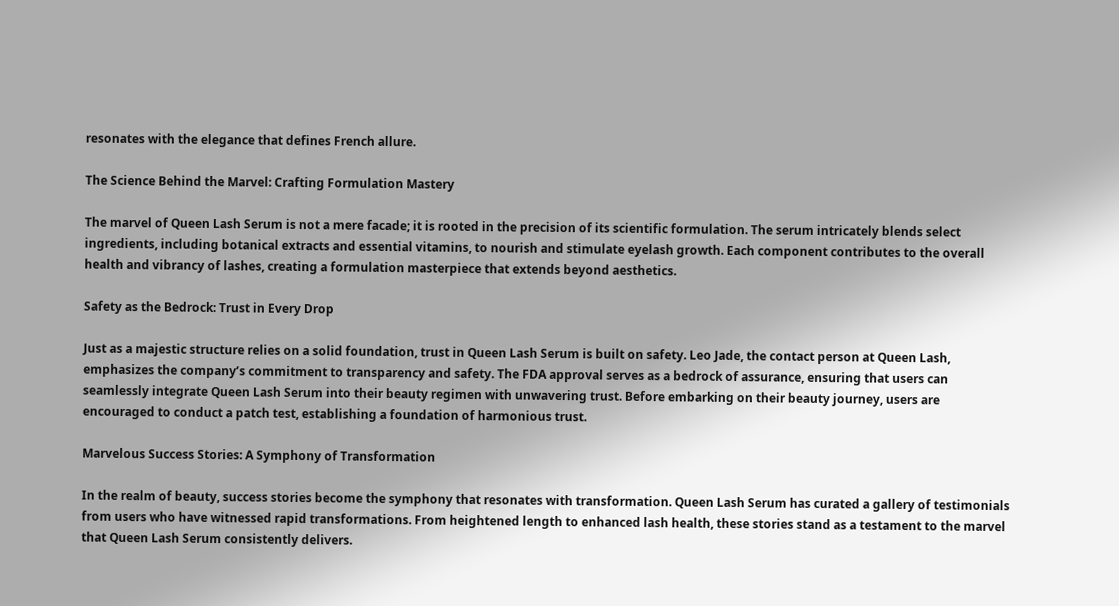resonates with the elegance that defines French allure.

The Science Behind the Marvel: Crafting Formulation Mastery

The marvel of Queen Lash Serum is not a mere facade; it is rooted in the precision of its scientific formulation. The serum intricately blends select ingredients, including botanical extracts and essential vitamins, to nourish and stimulate eyelash growth. Each component contributes to the overall health and vibrancy of lashes, creating a formulation masterpiece that extends beyond aesthetics.

Safety as the Bedrock: Trust in Every Drop

Just as a majestic structure relies on a solid foundation, trust in Queen Lash Serum is built on safety. Leo Jade, the contact person at Queen Lash, emphasizes the company’s commitment to transparency and safety. The FDA approval serves as a bedrock of assurance, ensuring that users can seamlessly integrate Queen Lash Serum into their beauty regimen with unwavering trust. Before embarking on their beauty journey, users are encouraged to conduct a patch test, establishing a foundation of harmonious trust.

Marvelous Success Stories: A Symphony of Transformation

In the realm of beauty, success stories become the symphony that resonates with transformation. Queen Lash Serum has curated a gallery of testimonials from users who have witnessed rapid transformations. From heightened length to enhanced lash health, these stories stand as a testament to the marvel that Queen Lash Serum consistently delivers.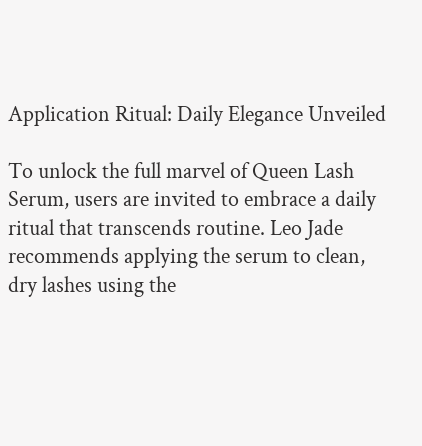Application Ritual: Daily Elegance Unveiled

To unlock the full marvel of Queen Lash Serum, users are invited to embrace a daily ritual that transcends routine. Leo Jade recommends applying the serum to clean, dry lashes using the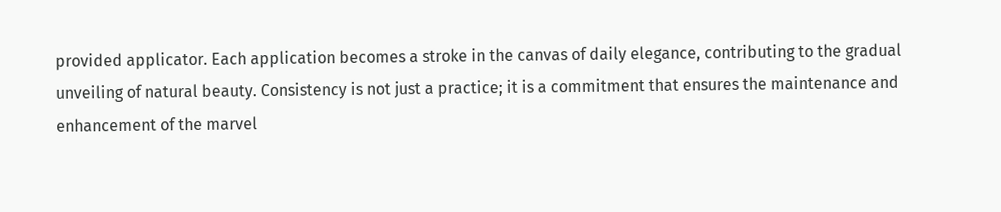provided applicator. Each application becomes a stroke in the canvas of daily elegance, contributing to the gradual unveiling of natural beauty. Consistency is not just a practice; it is a commitment that ensures the maintenance and enhancement of the marvel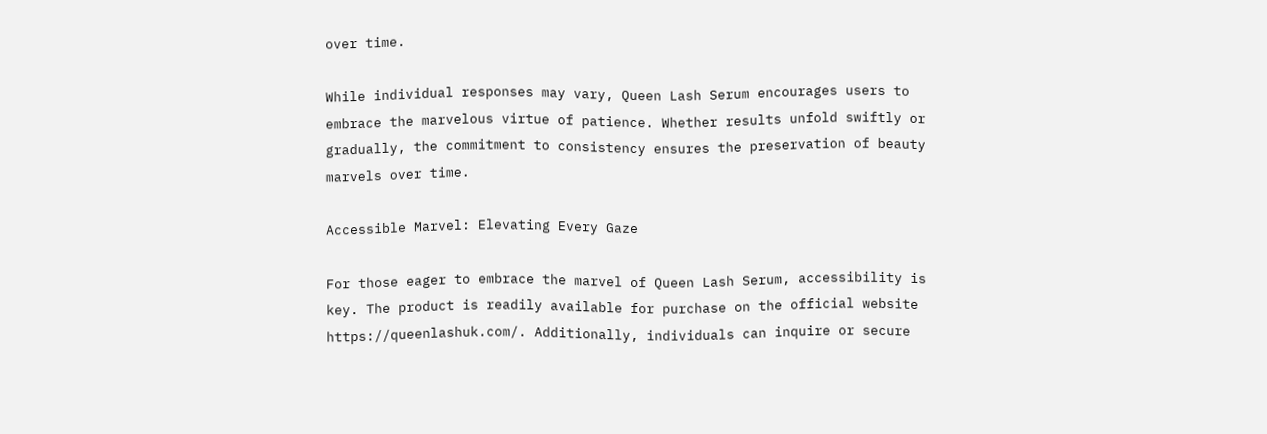over time.

While individual responses may vary, Queen Lash Serum encourages users to embrace the marvelous virtue of patience. Whether results unfold swiftly or gradually, the commitment to consistency ensures the preservation of beauty marvels over time.

Accessible Marvel: Elevating Every Gaze

For those eager to embrace the marvel of Queen Lash Serum, accessibility is key. The product is readily available for purchase on the official website https://queenlashuk.com/. Additionally, individuals can inquire or secure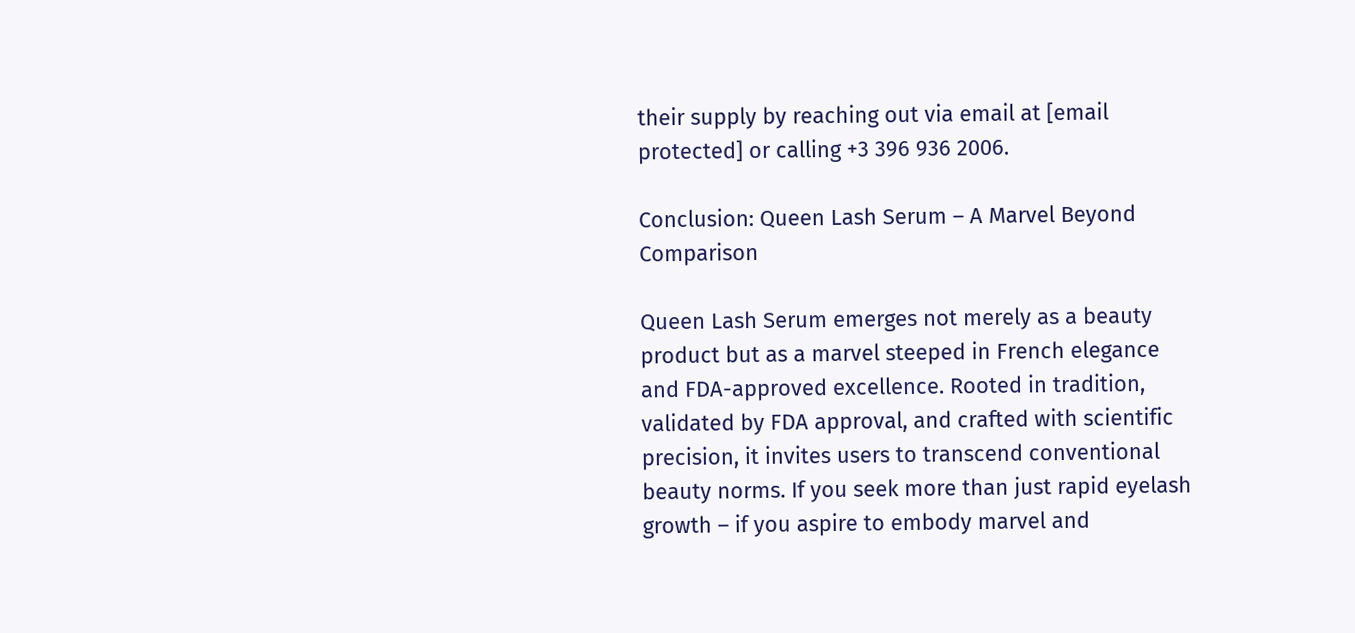their supply by reaching out via email at [email protected] or calling +3 396 936 2006.

Conclusion: Queen Lash Serum – A Marvel Beyond Comparison

Queen Lash Serum emerges not merely as a beauty product but as a marvel steeped in French elegance and FDA-approved excellence. Rooted in tradition, validated by FDA approval, and crafted with scientific precision, it invites users to transcend conventional beauty norms. If you seek more than just rapid eyelash growth – if you aspire to embody marvel and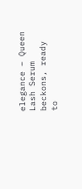elegance – Queen Lash Serum beckons, ready to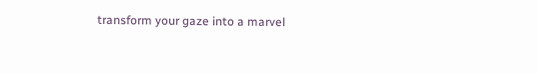transform your gaze into a marvel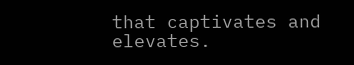that captivates and elevates.